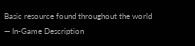Basic resource found throughout the world
— In-Game Description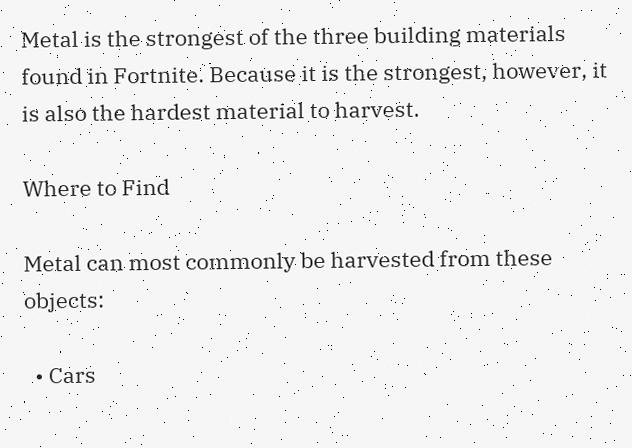Metal is the strongest of the three building materials found in Fortnite. Because it is the strongest, however, it is also the hardest material to harvest.

Where to Find

Metal can most commonly be harvested from these objects:

  • Cars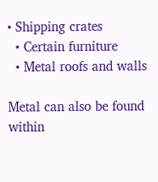• Shipping crates
  • Certain furniture
  • Metal roofs and walls

Metal can also be found within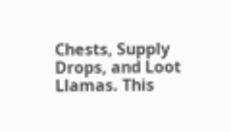Chests, Supply Drops, and Loot Llamas. This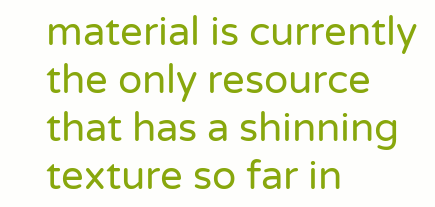material is currently the only resource that has a shinning texture so far in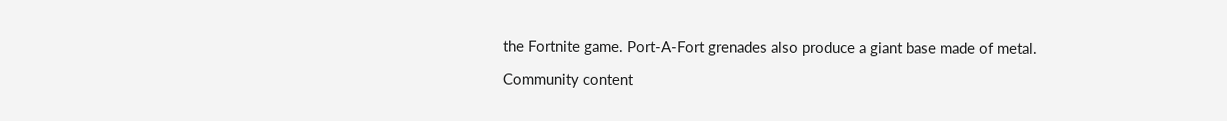the Fortnite game. Port-A-Fort grenades also produce a giant base made of metal.

Community content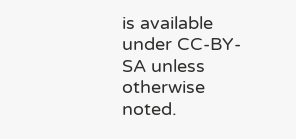is available under CC-BY-SA unless otherwise noted.